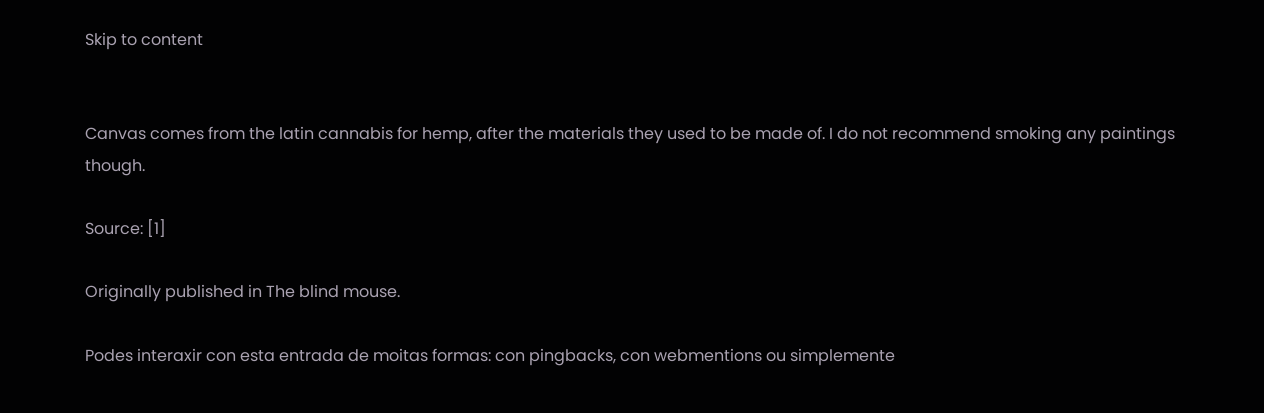Skip to content


Canvas comes from the latin cannabis for hemp, after the materials they used to be made of. I do not recommend smoking any paintings though.

Source: [1]

Originally published in The blind mouse.

Podes interaxir con esta entrada de moitas formas: con pingbacks, con webmentions ou simplemente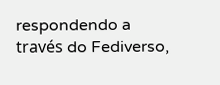respondendo a través do Fediverso,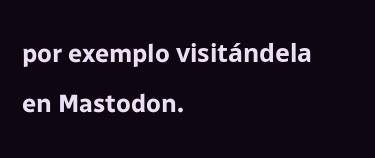por exemplo visitándela en Mastodon.